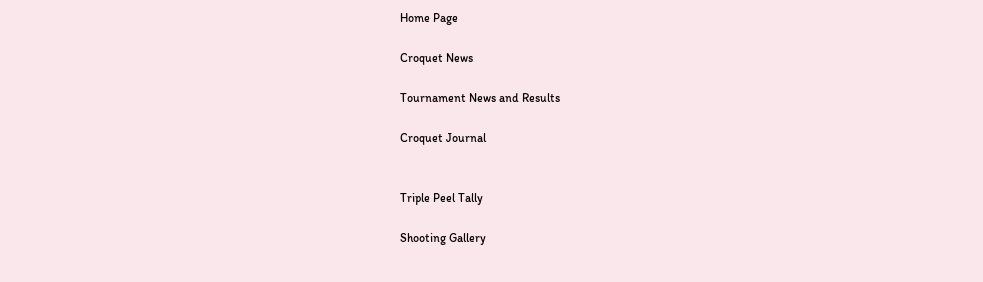Home Page

Croquet News

Tournament News and Results

Croquet Journal


Triple Peel Tally

Shooting Gallery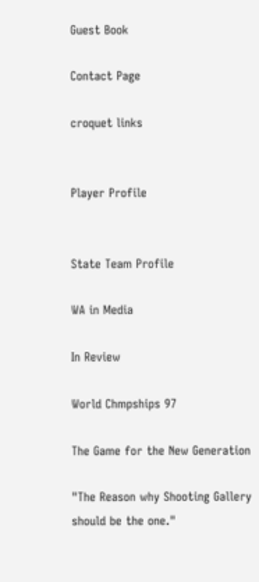Guest Book

Contact Page

croquet links


Player Profile


State Team Profile

WA in Media

In Review

World Chmpships 97

The Game for the New Generation

"The Reason why Shooting Gallery should be the one."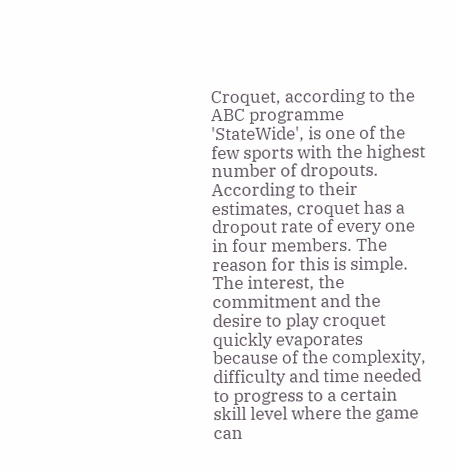Croquet, according to the ABC programme 'StateWide', is one of the few sports with the highest number of dropouts. According to their estimates, croquet has a dropout rate of every one in four members. The reason for this is simple. The interest, the commitment and the desire to play croquet quickly evaporates because of the complexity, difficulty and time needed to progress to a certain skill level where the game can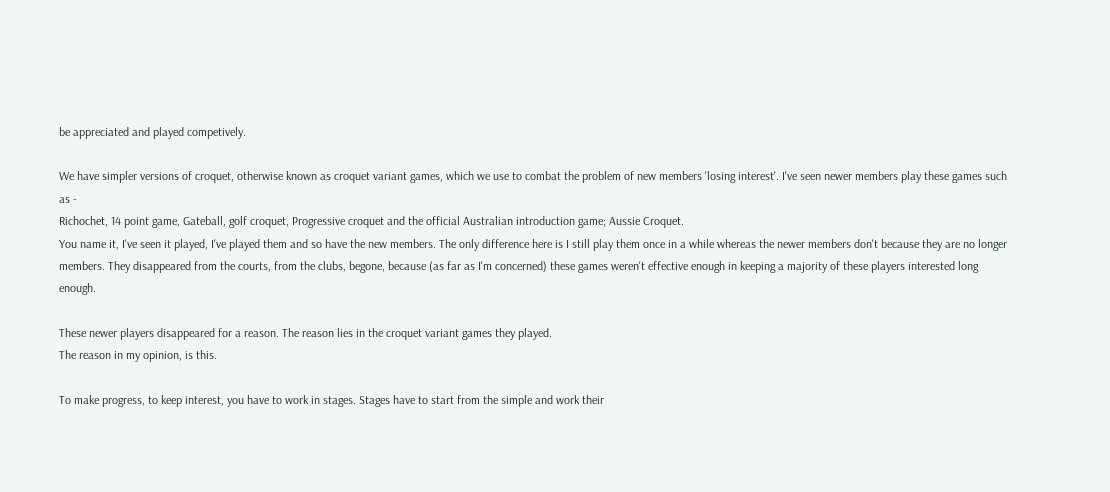be appreciated and played competively.

We have simpler versions of croquet, otherwise known as croquet variant games, which we use to combat the problem of new members 'losing interest'. I've seen newer members play these games such as -
Richochet, 14 point game, Gateball, golf croquet, Progressive croquet and the official Australian introduction game; Aussie Croquet.
You name it, I've seen it played, I've played them and so have the new members. The only difference here is I still play them once in a while whereas the newer members don't because they are no longer members. They disappeared from the courts, from the clubs, begone, because (as far as I'm concerned) these games weren't effective enough in keeping a majority of these players interested long enough.

These newer players disappeared for a reason. The reason lies in the croquet variant games they played.
The reason in my opinion, is this.

To make progress, to keep interest, you have to work in stages. Stages have to start from the simple and work their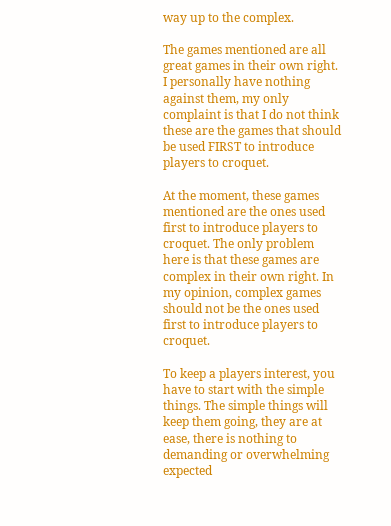way up to the complex.

The games mentioned are all great games in their own right. I personally have nothing against them, my only complaint is that I do not think these are the games that should be used FIRST to introduce players to croquet.

At the moment, these games mentioned are the ones used first to introduce players to croquet. The only problem here is that these games are complex in their own right. In my opinion, complex games should not be the ones used first to introduce players to croquet.

To keep a players interest, you have to start with the simple things. The simple things will keep them going, they are at ease, there is nothing to demanding or overwhelming expected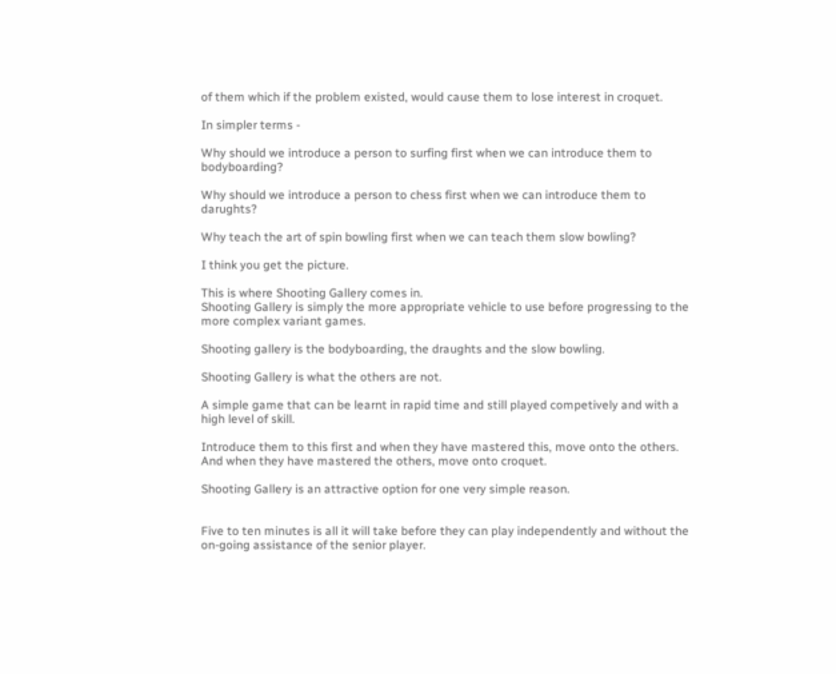of them which if the problem existed, would cause them to lose interest in croquet.

In simpler terms -

Why should we introduce a person to surfing first when we can introduce them to bodyboarding?

Why should we introduce a person to chess first when we can introduce them to darughts?

Why teach the art of spin bowling first when we can teach them slow bowling?

I think you get the picture.

This is where Shooting Gallery comes in.
Shooting Gallery is simply the more appropriate vehicle to use before progressing to the more complex variant games.

Shooting gallery is the bodyboarding, the draughts and the slow bowling.

Shooting Gallery is what the others are not.

A simple game that can be learnt in rapid time and still played competively and with a high level of skill.

Introduce them to this first and when they have mastered this, move onto the others. And when they have mastered the others, move onto croquet.

Shooting Gallery is an attractive option for one very simple reason.


Five to ten minutes is all it will take before they can play independently and without the on-going assistance of the senior player.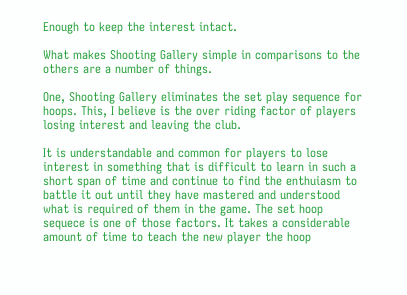Enough to keep the interest intact.

What makes Shooting Gallery simple in comparisons to the others are a number of things.

One, Shooting Gallery eliminates the set play sequence for hoops. This, I believe is the over riding factor of players losing interest and leaving the club.

It is understandable and common for players to lose interest in something that is difficult to learn in such a short span of time and continue to find the enthuiasm to battle it out until they have mastered and understood what is required of them in the game. The set hoop sequece is one of those factors. It takes a considerable amount of time to teach the new player the hoop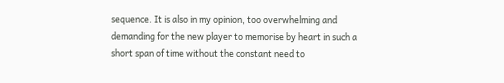sequence. It is also in my opinion, too overwhelming and demanding for the new player to memorise by heart in such a short span of time without the constant need to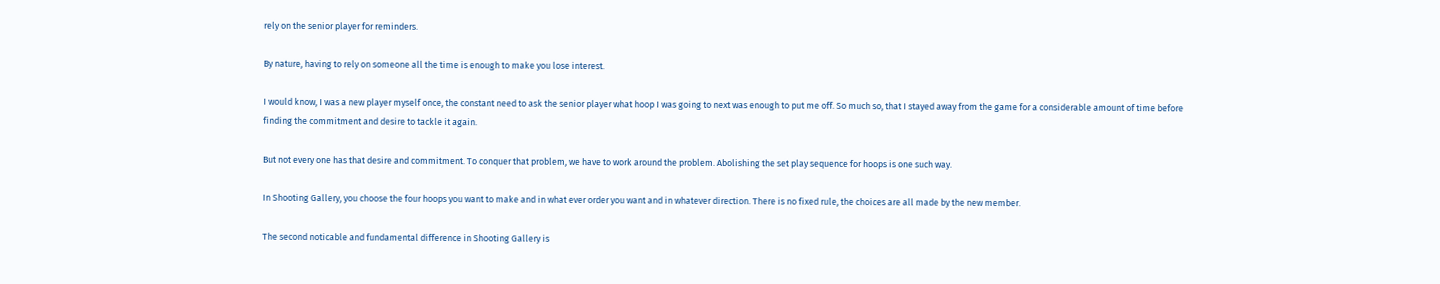rely on the senior player for reminders.

By nature, having to rely on someone all the time is enough to make you lose interest.

I would know, I was a new player myself once, the constant need to ask the senior player what hoop I was going to next was enough to put me off. So much so, that I stayed away from the game for a considerable amount of time before finding the commitment and desire to tackle it again.

But not every one has that desire and commitment. To conquer that problem, we have to work around the problem. Abolishing the set play sequence for hoops is one such way.

In Shooting Gallery, you choose the four hoops you want to make and in what ever order you want and in whatever direction. There is no fixed rule, the choices are all made by the new member.

The second noticable and fundamental difference in Shooting Gallery is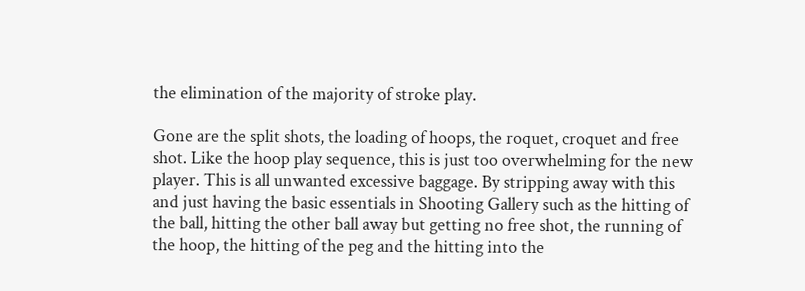the elimination of the majority of stroke play.

Gone are the split shots, the loading of hoops, the roquet, croquet and free shot. Like the hoop play sequence, this is just too overwhelming for the new player. This is all unwanted excessive baggage. By stripping away with this and just having the basic essentials in Shooting Gallery such as the hitting of the ball, hitting the other ball away but getting no free shot, the running of the hoop, the hitting of the peg and the hitting into the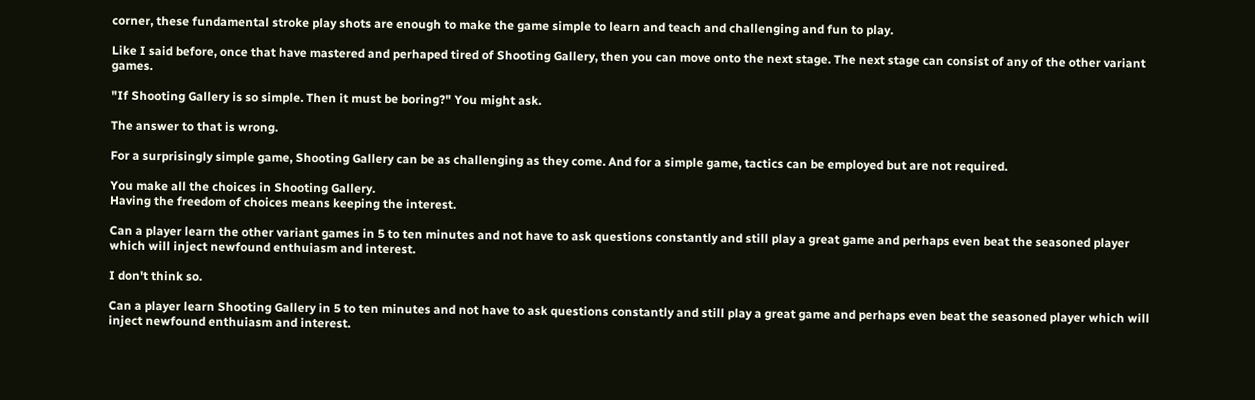corner, these fundamental stroke play shots are enough to make the game simple to learn and teach and challenging and fun to play.

Like I said before, once that have mastered and perhaped tired of Shooting Gallery, then you can move onto the next stage. The next stage can consist of any of the other variant games.

"If Shooting Gallery is so simple. Then it must be boring?" You might ask.

The answer to that is wrong.

For a surprisingly simple game, Shooting Gallery can be as challenging as they come. And for a simple game, tactics can be employed but are not required.

You make all the choices in Shooting Gallery.
Having the freedom of choices means keeping the interest.

Can a player learn the other variant games in 5 to ten minutes and not have to ask questions constantly and still play a great game and perhaps even beat the seasoned player which will inject newfound enthuiasm and interest.

I don't think so.

Can a player learn Shooting Gallery in 5 to ten minutes and not have to ask questions constantly and still play a great game and perhaps even beat the seasoned player which will inject newfound enthuiasm and interest.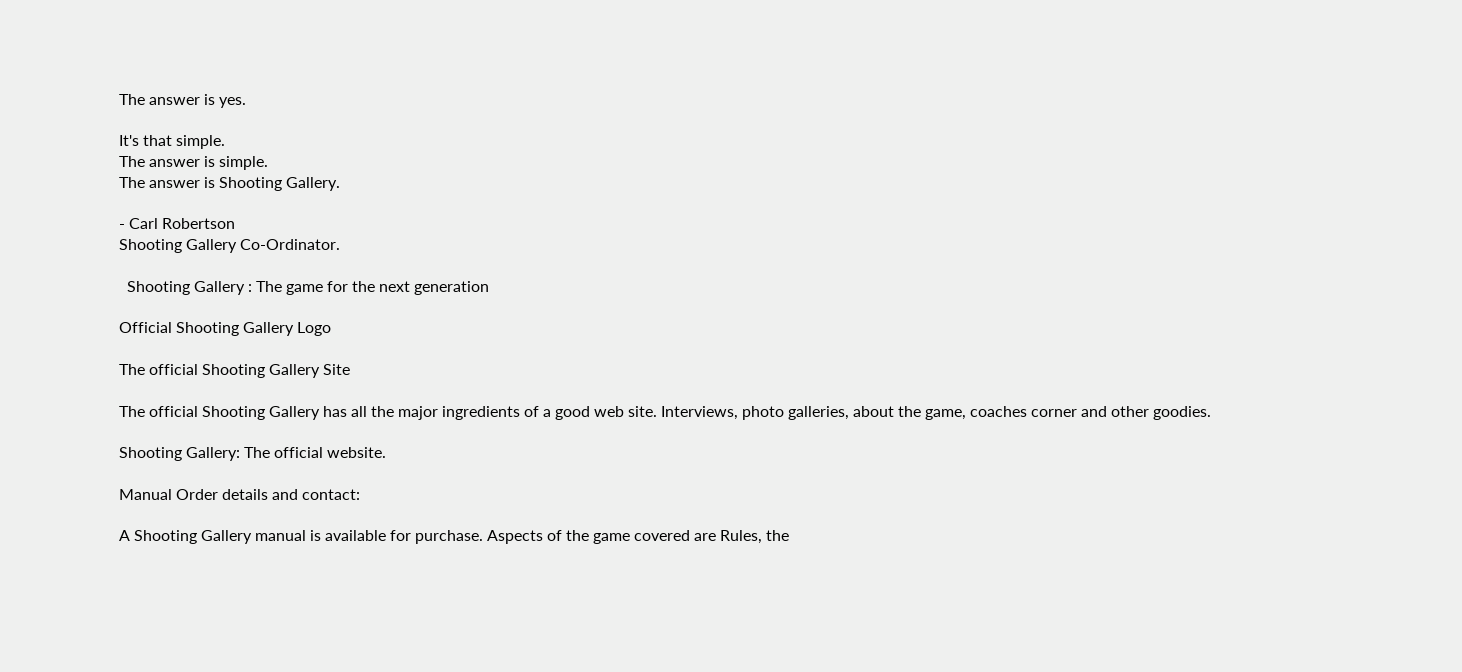The answer is yes.

It's that simple.
The answer is simple.
The answer is Shooting Gallery.

- Carl Robertson
Shooting Gallery Co-Ordinator.

  Shooting Gallery : The game for the next generation

Official Shooting Gallery Logo

The official Shooting Gallery Site

The official Shooting Gallery has all the major ingredients of a good web site. Interviews, photo galleries, about the game, coaches corner and other goodies.

Shooting Gallery: The official website.

Manual Order details and contact:

A Shooting Gallery manual is available for purchase. Aspects of the game covered are Rules, the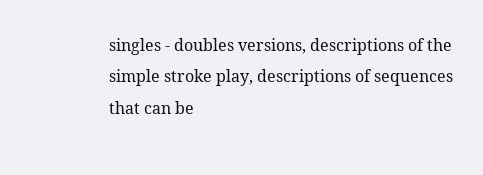singles - doubles versions, descriptions of the simple stroke play, descriptions of sequences that can be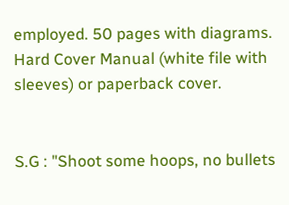employed. 50 pages with diagrams. Hard Cover Manual (white file with sleeves) or paperback cover.


S.G : "Shoot some hoops, no bullets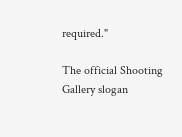required."

The official Shooting Gallery slogan